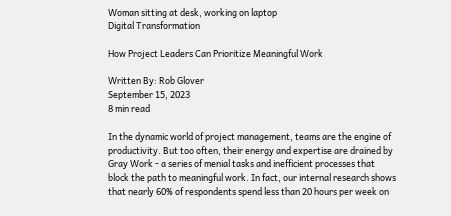Woman sitting at desk, working on laptop
Digital Transformation

How Project Leaders Can Prioritize Meaningful Work

Written By: Rob Glover
September 15, 2023
8 min read

In the dynamic world of project management, teams are the engine of productivity. But too often, their energy and expertise are drained by Gray Work - a series of menial tasks and inefficient processes that block the path to meaningful work. In fact, our internal research shows that nearly 60% of respondents spend less than 20 hours per week on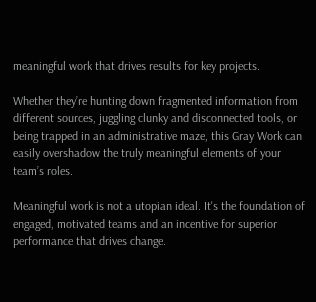meaningful work that drives results for key projects.

Whether they’re hunting down fragmented information from different sources, juggling clunky and disconnected tools, or being trapped in an administrative maze, this Gray Work can easily overshadow the truly meaningful elements of your team’s roles.

Meaningful work is not a utopian ideal. It's the foundation of engaged, motivated teams and an incentive for superior performance that drives change.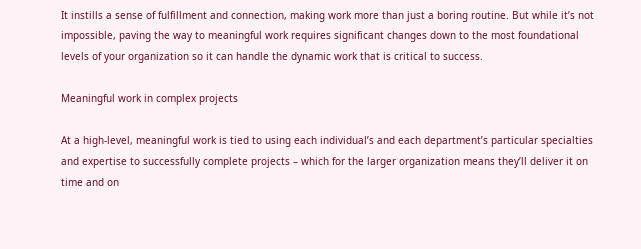It instills a sense of fulfillment and connection, making work more than just a boring routine. But while it’s not impossible, paving the way to meaningful work requires significant changes down to the most foundational levels of your organization so it can handle the dynamic work that is critical to success.

Meaningful work in complex projects

At a high-level, meaningful work is tied to using each individual’s and each department’s particular specialties and expertise to successfully complete projects – which for the larger organization means they’ll deliver it on time and on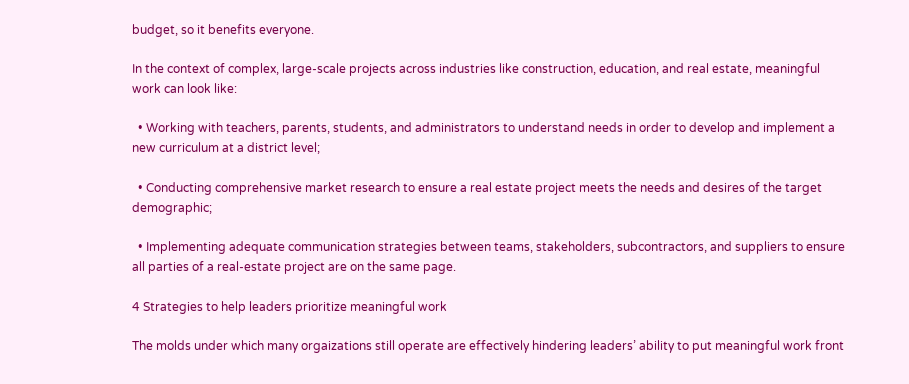budget, so it benefits everyone.

In the context of complex, large-scale projects across industries like construction, education, and real estate, meaningful work can look like:

  • Working with teachers, parents, students, and administrators to understand needs in order to develop and implement a new curriculum at a district level;

  • Conducting comprehensive market research to ensure a real estate project meets the needs and desires of the target demographic;

  • Implementing adequate communication strategies between teams, stakeholders, subcontractors, and suppliers to ensure all parties of a real-estate project are on the same page.

4 Strategies to help leaders prioritize meaningful work

The molds under which many orgaizations still operate are effectively hindering leaders’ ability to put meaningful work front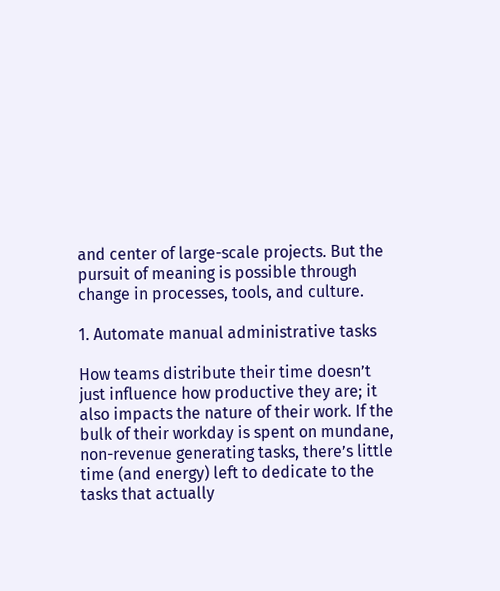and center of large-scale projects. But the pursuit of meaning is possible through change in processes, tools, and culture.

1. Automate manual administrative tasks

How teams distribute their time doesn’t just influence how productive they are; it also impacts the nature of their work. If the bulk of their workday is spent on mundane, non-revenue generating tasks, there’s little time (and energy) left to dedicate to the tasks that actually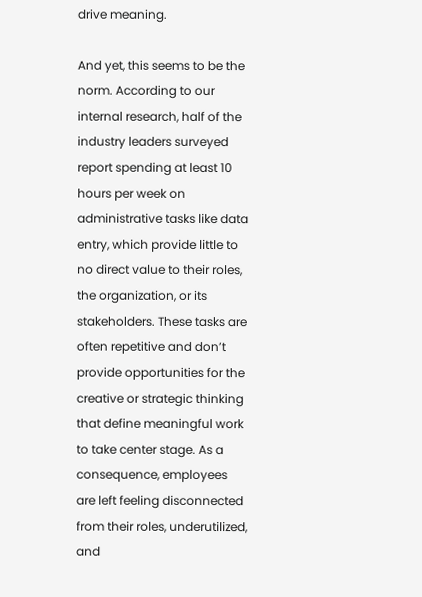drive meaning.

And yet, this seems to be the norm. According to our internal research, half of the industry leaders surveyed report spending at least 10 hours per week on administrative tasks like data entry, which provide little to no direct value to their roles, the organization, or its stakeholders. These tasks are often repetitive and don’t provide opportunities for the creative or strategic thinking that define meaningful work to take center stage. As a consequence, employees are left feeling disconnected from their roles, underutilized, and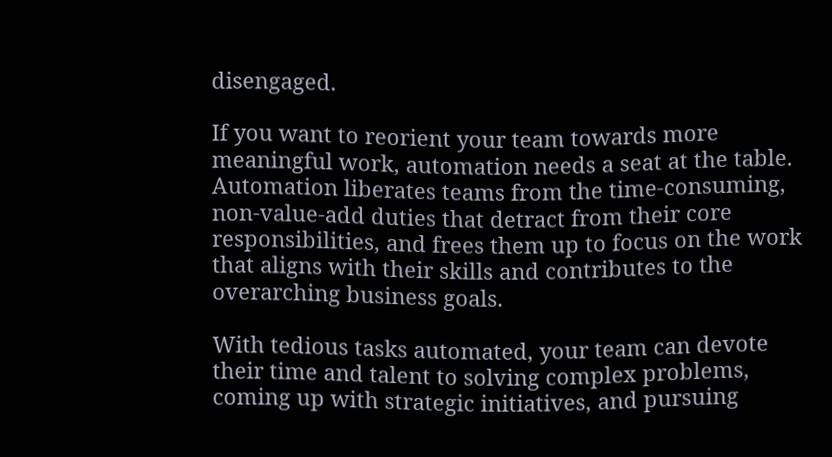disengaged.

If you want to reorient your team towards more meaningful work, automation needs a seat at the table. Automation liberates teams from the time-consuming, non-value-add duties that detract from their core responsibilities, and frees them up to focus on the work that aligns with their skills and contributes to the overarching business goals.

With tedious tasks automated, your team can devote their time and talent to solving complex problems, coming up with strategic initiatives, and pursuing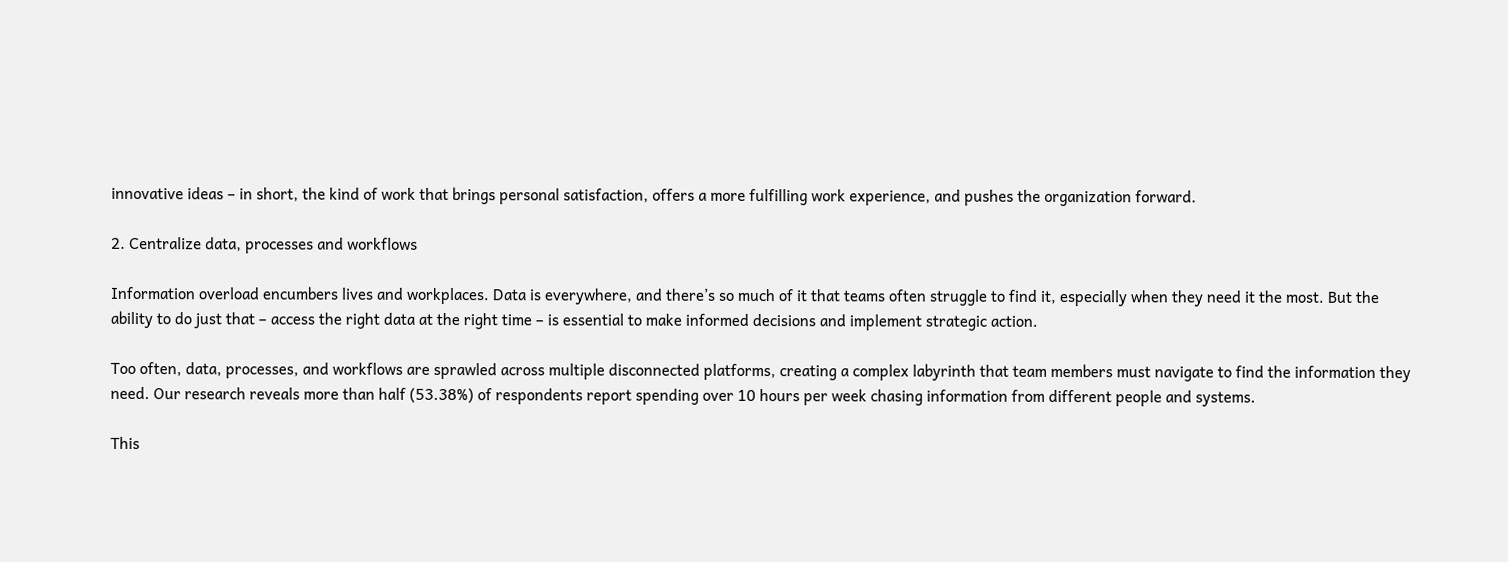innovative ideas – in short, the kind of work that brings personal satisfaction, offers a more fulfilling work experience, and pushes the organization forward.

2. Centralize data, processes and workflows

Information overload encumbers lives and workplaces. Data is everywhere, and there’s so much of it that teams often struggle to find it, especially when they need it the most. But the ability to do just that – access the right data at the right time – is essential to make informed decisions and implement strategic action.

Too often, data, processes, and workflows are sprawled across multiple disconnected platforms, creating a complex labyrinth that team members must navigate to find the information they need. Our research reveals more than half (53.38%) of respondents report spending over 10 hours per week chasing information from different people and systems.

This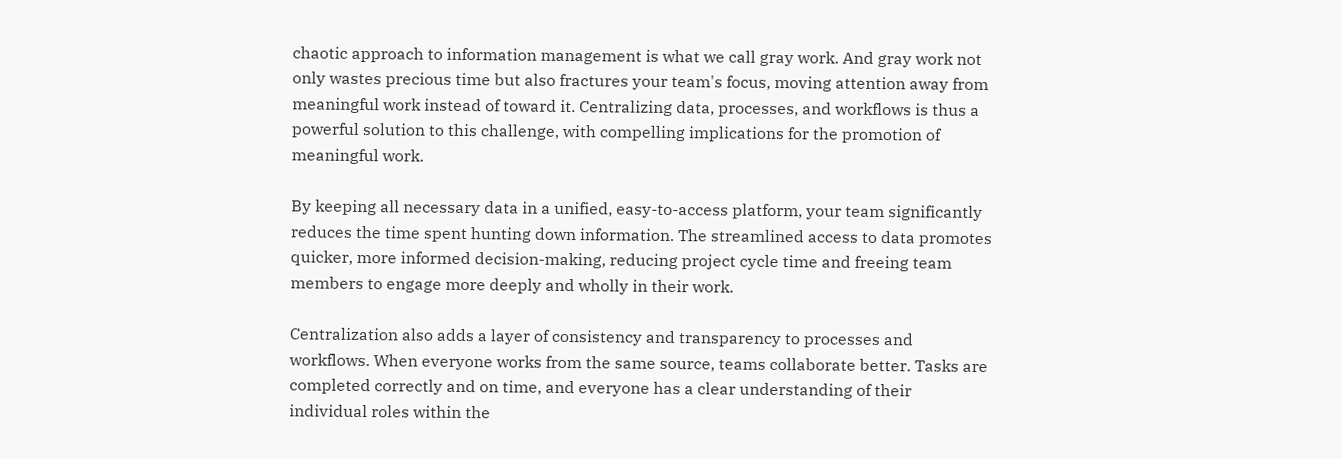chaotic approach to information management is what we call gray work. And gray work not only wastes precious time but also fractures your team's focus, moving attention away from meaningful work instead of toward it. Centralizing data, processes, and workflows is thus a powerful solution to this challenge, with compelling implications for the promotion of meaningful work.

By keeping all necessary data in a unified, easy-to-access platform, your team significantly reduces the time spent hunting down information. The streamlined access to data promotes quicker, more informed decision-making, reducing project cycle time and freeing team members to engage more deeply and wholly in their work.

Centralization also adds a layer of consistency and transparency to processes and workflows. When everyone works from the same source, teams collaborate better. Tasks are completed correctly and on time, and everyone has a clear understanding of their individual roles within the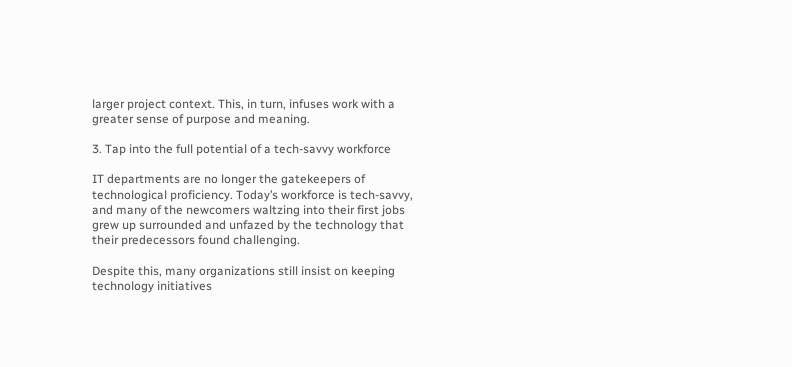larger project context. This, in turn, infuses work with a greater sense of purpose and meaning.

3. Tap into the full potential of a tech-savvy workforce

IT departments are no longer the gatekeepers of technological proficiency. Today’s workforce is tech-savvy, and many of the newcomers waltzing into their first jobs grew up surrounded and unfazed by the technology that their predecessors found challenging.

Despite this, many organizations still insist on keeping technology initiatives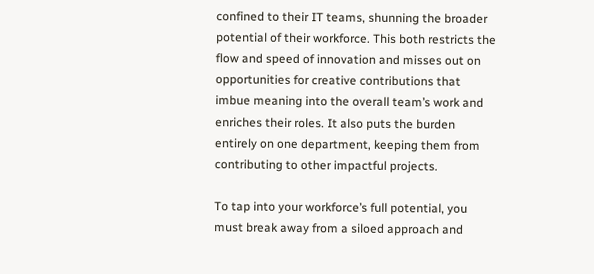confined to their IT teams, shunning the broader potential of their workforce. This both restricts the flow and speed of innovation and misses out on opportunities for creative contributions that imbue meaning into the overall team’s work and enriches their roles. It also puts the burden entirely on one department, keeping them from contributing to other impactful projects.

To tap into your workforce’s full potential, you must break away from a siloed approach and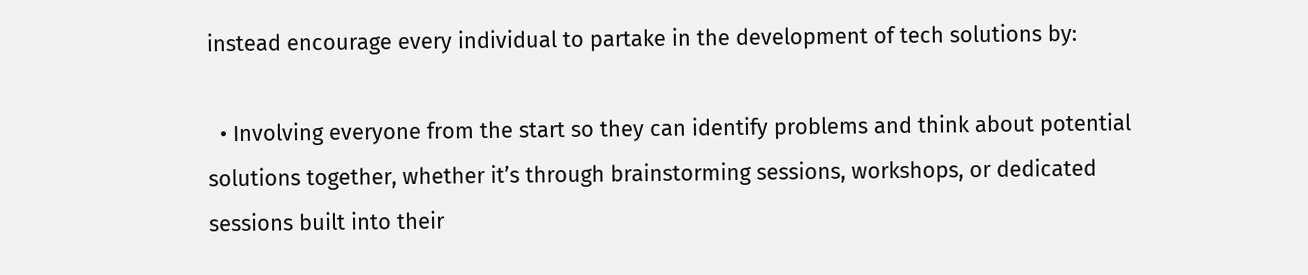instead encourage every individual to partake in the development of tech solutions by:

  • Involving everyone from the start so they can identify problems and think about potential solutions together, whether it’s through brainstorming sessions, workshops, or dedicated sessions built into their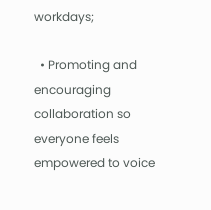workdays;

  • Promoting and encouraging collaboration so everyone feels empowered to voice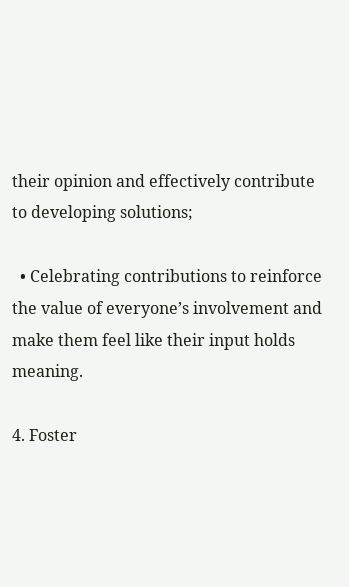their opinion and effectively contribute to developing solutions;

  • Celebrating contributions to reinforce the value of everyone’s involvement and make them feel like their input holds meaning.

4. Foster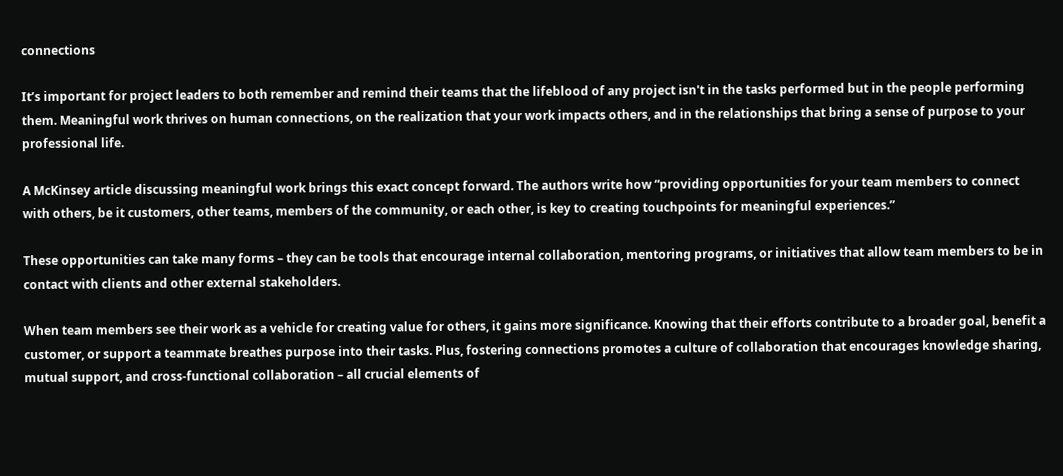connections

It’s important for project leaders to both remember and remind their teams that the lifeblood of any project isn't in the tasks performed but in the people performing them. Meaningful work thrives on human connections, on the realization that your work impacts others, and in the relationships that bring a sense of purpose to your professional life.

A McKinsey article discussing meaningful work brings this exact concept forward. The authors write how “providing opportunities for your team members to connect with others, be it customers, other teams, members of the community, or each other, is key to creating touchpoints for meaningful experiences.”

These opportunities can take many forms – they can be tools that encourage internal collaboration, mentoring programs, or initiatives that allow team members to be in contact with clients and other external stakeholders.

When team members see their work as a vehicle for creating value for others, it gains more significance. Knowing that their efforts contribute to a broader goal, benefit a customer, or support a teammate breathes purpose into their tasks. Plus, fostering connections promotes a culture of collaboration that encourages knowledge sharing, mutual support, and cross-functional collaboration – all crucial elements of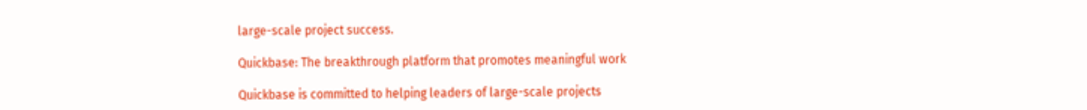large-scale project success.

Quickbase: The breakthrough platform that promotes meaningful work

Quickbase is committed to helping leaders of large-scale projects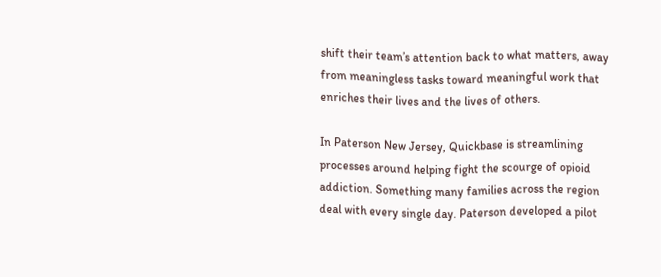shift their team’s attention back to what matters, away from meaningless tasks toward meaningful work that enriches their lives and the lives of others.

In Paterson New Jersey, Quickbase is streamlining processes around helping fight the scourge of opioid addiction. Something many families across the region deal with every single day. Paterson developed a pilot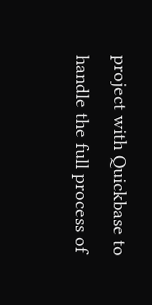project with Quickbase to handle the full process of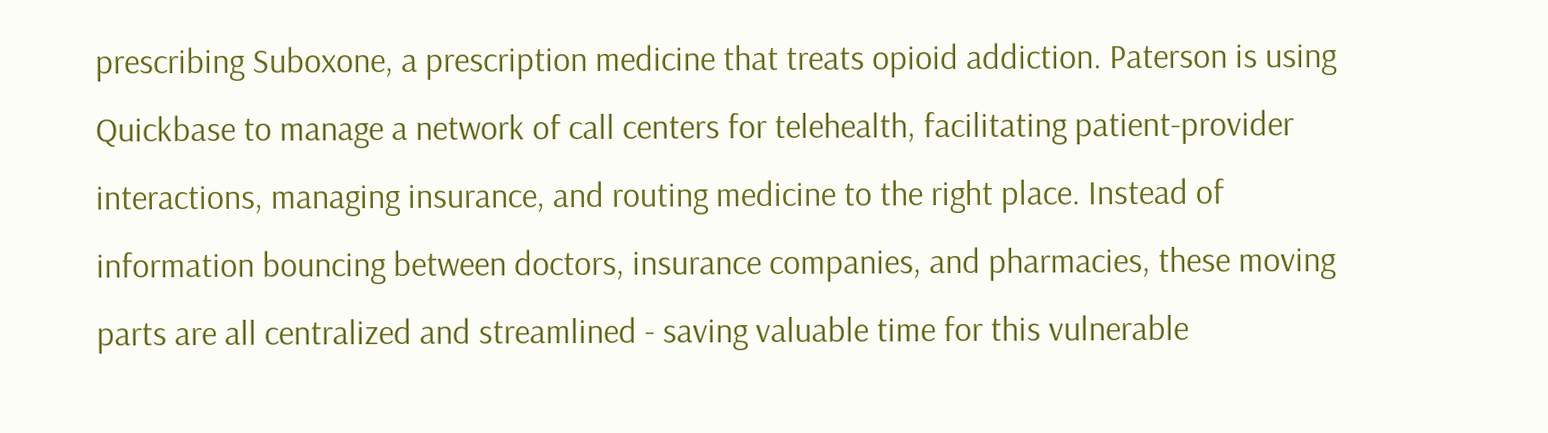prescribing Suboxone, a prescription medicine that treats opioid addiction. Paterson is using Quickbase to manage a network of call centers for telehealth, facilitating patient-provider interactions, managing insurance, and routing medicine to the right place. Instead of information bouncing between doctors, insurance companies, and pharmacies, these moving parts are all centralized and streamlined - saving valuable time for this vulnerable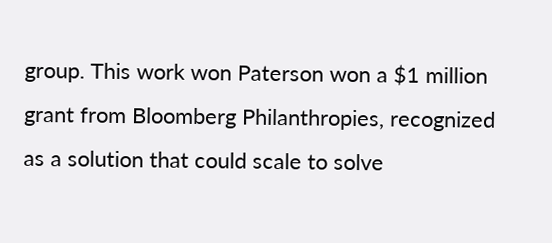group. This work won Paterson won a $1 million grant from Bloomberg Philanthropies, recognized as a solution that could scale to solve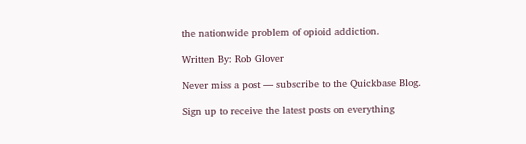the nationwide problem of opioid addiction.

Written By: Rob Glover

Never miss a post — subscribe to the Quickbase Blog.

Sign up to receive the latest posts on everything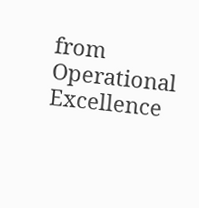from Operational Excellence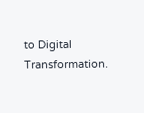to Digital Transformation.